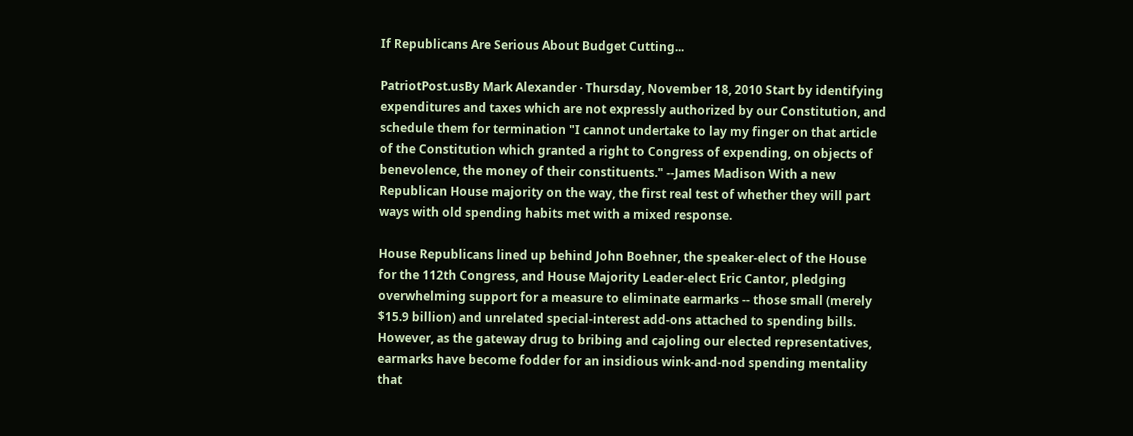If Republicans Are Serious About Budget Cutting...

PatriotPost.usBy Mark Alexander · Thursday, November 18, 2010 Start by identifying expenditures and taxes which are not expressly authorized by our Constitution, and schedule them for termination "I cannot undertake to lay my finger on that article of the Constitution which granted a right to Congress of expending, on objects of benevolence, the money of their constituents." --James Madison With a new Republican House majority on the way, the first real test of whether they will part ways with old spending habits met with a mixed response.

House Republicans lined up behind John Boehner, the speaker-elect of the House for the 112th Congress, and House Majority Leader-elect Eric Cantor, pledging overwhelming support for a measure to eliminate earmarks -- those small (merely $15.9 billion) and unrelated special-interest add-ons attached to spending bills. However, as the gateway drug to bribing and cajoling our elected representatives, earmarks have become fodder for an insidious wink-and-nod spending mentality that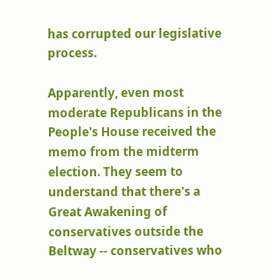has corrupted our legislative process.

Apparently, even most moderate Republicans in the People's House received the memo from the midterm election. They seem to understand that there's a Great Awakening of conservatives outside the Beltway -- conservatives who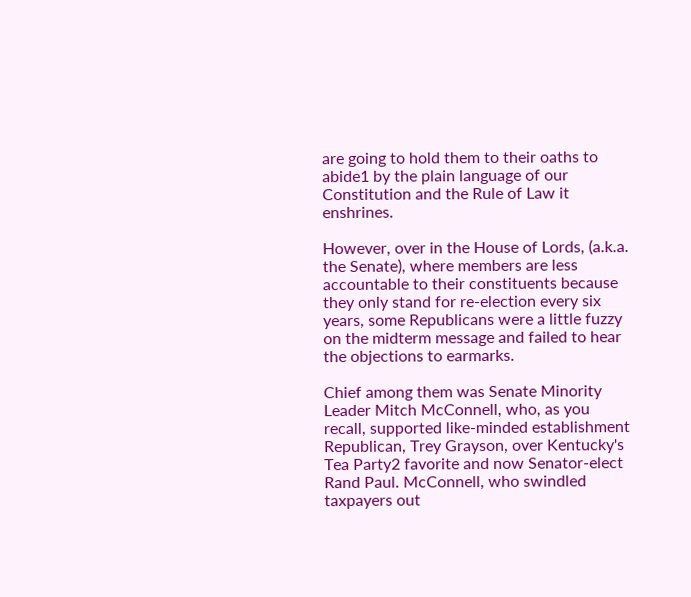are going to hold them to their oaths to abide1 by the plain language of our Constitution and the Rule of Law it enshrines.

However, over in the House of Lords, (a.k.a. the Senate), where members are less accountable to their constituents because they only stand for re-election every six years, some Republicans were a little fuzzy on the midterm message and failed to hear the objections to earmarks.

Chief among them was Senate Minority Leader Mitch McConnell, who, as you recall, supported like-minded establishment Republican, Trey Grayson, over Kentucky's Tea Party2 favorite and now Senator-elect Rand Paul. McConnell, who swindled taxpayers out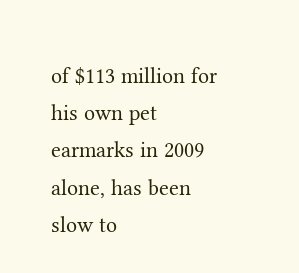of $113 million for his own pet earmarks in 2009 alone, has been slow to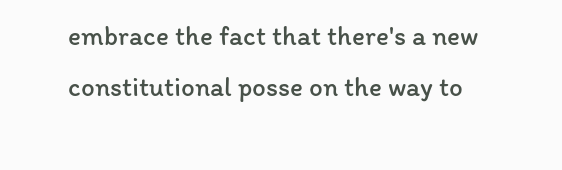embrace the fact that there's a new constitutional posse on the way to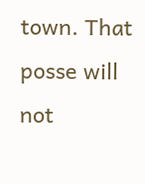town. That posse will not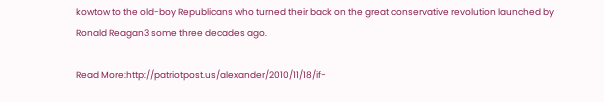kowtow to the old-boy Republicans who turned their back on the great conservative revolution launched by Ronald Reagan3 some three decades ago.

Read More:http://patriotpost.us/alexander/2010/11/18/if-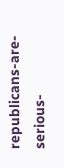republicans-are-serious-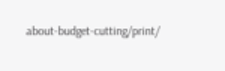about-budget-cutting/print/